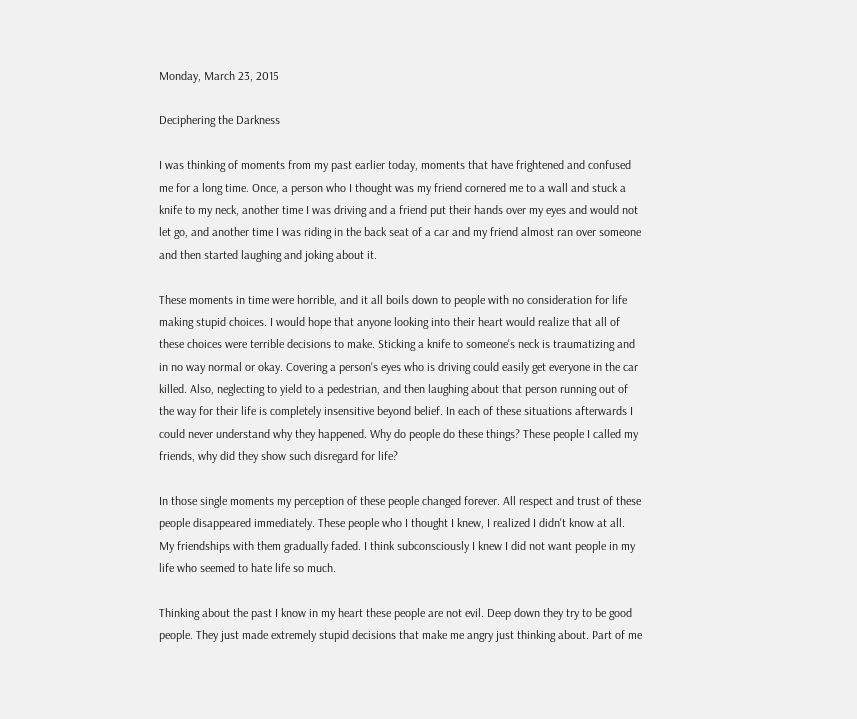Monday, March 23, 2015

Deciphering the Darkness

I was thinking of moments from my past earlier today, moments that have frightened and confused me for a long time. Once, a person who I thought was my friend cornered me to a wall and stuck a knife to my neck, another time I was driving and a friend put their hands over my eyes and would not let go, and another time I was riding in the back seat of a car and my friend almost ran over someone and then started laughing and joking about it.

These moments in time were horrible, and it all boils down to people with no consideration for life making stupid choices. I would hope that anyone looking into their heart would realize that all of these choices were terrible decisions to make. Sticking a knife to someone's neck is traumatizing and in no way normal or okay. Covering a person's eyes who is driving could easily get everyone in the car killed. Also, neglecting to yield to a pedestrian, and then laughing about that person running out of the way for their life is completely insensitive beyond belief. In each of these situations afterwards I could never understand why they happened. Why do people do these things? These people I called my friends, why did they show such disregard for life?

In those single moments my perception of these people changed forever. All respect and trust of these people disappeared immediately. These people who I thought I knew, I realized I didn't know at all. My friendships with them gradually faded. I think subconsciously I knew I did not want people in my life who seemed to hate life so much.

Thinking about the past I know in my heart these people are not evil. Deep down they try to be good people. They just made extremely stupid decisions that make me angry just thinking about. Part of me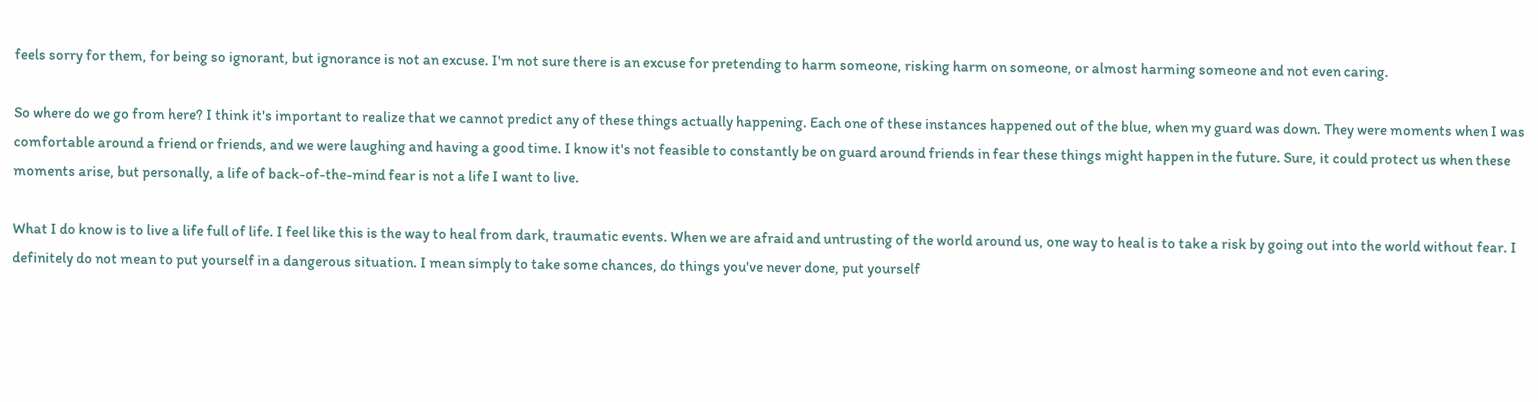feels sorry for them, for being so ignorant, but ignorance is not an excuse. I'm not sure there is an excuse for pretending to harm someone, risking harm on someone, or almost harming someone and not even caring.

So where do we go from here? I think it's important to realize that we cannot predict any of these things actually happening. Each one of these instances happened out of the blue, when my guard was down. They were moments when I was comfortable around a friend or friends, and we were laughing and having a good time. I know it's not feasible to constantly be on guard around friends in fear these things might happen in the future. Sure, it could protect us when these moments arise, but personally, a life of back-of-the-mind fear is not a life I want to live.

What I do know is to live a life full of life. I feel like this is the way to heal from dark, traumatic events. When we are afraid and untrusting of the world around us, one way to heal is to take a risk by going out into the world without fear. I definitely do not mean to put yourself in a dangerous situation. I mean simply to take some chances, do things you've never done, put yourself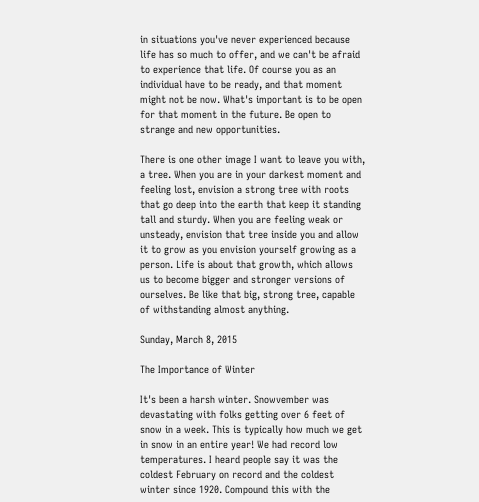in situations you've never experienced because life has so much to offer, and we can't be afraid to experience that life. Of course you as an individual have to be ready, and that moment might not be now. What's important is to be open for that moment in the future. Be open to strange and new opportunities.

There is one other image I want to leave you with, a tree. When you are in your darkest moment and feeling lost, envision a strong tree with roots that go deep into the earth that keep it standing tall and sturdy. When you are feeling weak or unsteady, envision that tree inside you and allow it to grow as you envision yourself growing as a person. Life is about that growth, which allows us to become bigger and stronger versions of ourselves. Be like that big, strong tree, capable of withstanding almost anything.

Sunday, March 8, 2015

The Importance of Winter

It's been a harsh winter. Snowvember was devastating with folks getting over 6 feet of snow in a week. This is typically how much we get in snow in an entire year! We had record low temperatures. I heard people say it was the coldest February on record and the coldest winter since 1920. Compound this with the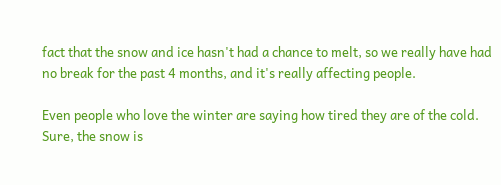fact that the snow and ice hasn't had a chance to melt, so we really have had no break for the past 4 months, and it's really affecting people.

Even people who love the winter are saying how tired they are of the cold. Sure, the snow is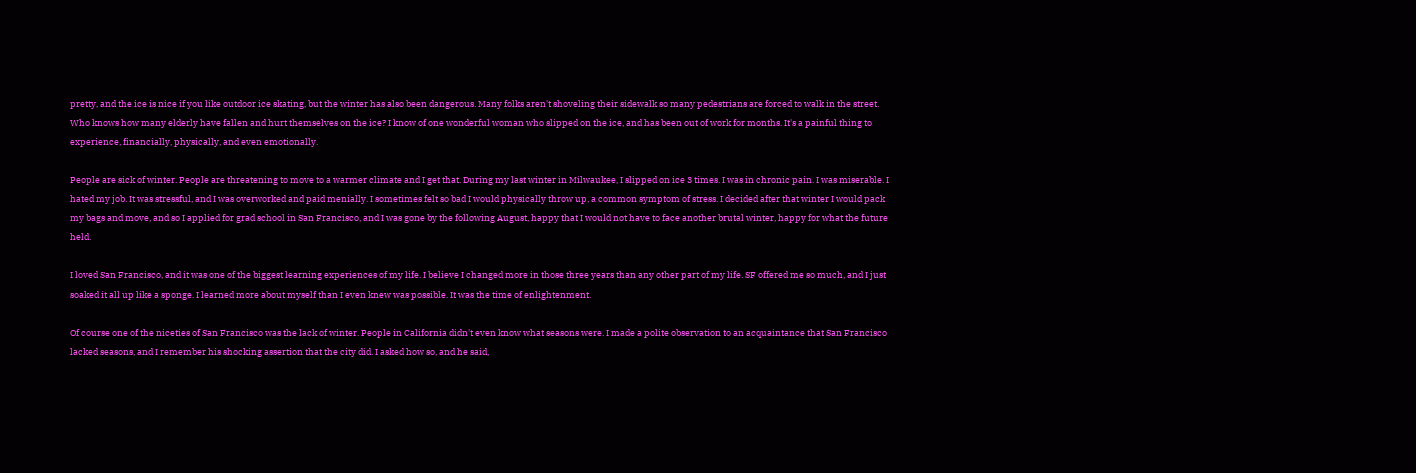pretty, and the ice is nice if you like outdoor ice skating, but the winter has also been dangerous. Many folks aren't shoveling their sidewalk so many pedestrians are forced to walk in the street. Who knows how many elderly have fallen and hurt themselves on the ice? I know of one wonderful woman who slipped on the ice, and has been out of work for months. It's a painful thing to experience, financially, physically, and even emotionally.

People are sick of winter. People are threatening to move to a warmer climate and I get that. During my last winter in Milwaukee, I slipped on ice 3 times. I was in chronic pain. I was miserable. I hated my job. It was stressful, and I was overworked and paid menially. I sometimes felt so bad I would physically throw up, a common symptom of stress. I decided after that winter I would pack my bags and move, and so I applied for grad school in San Francisco, and I was gone by the following August, happy that I would not have to face another brutal winter, happy for what the future held.

I loved San Francisco, and it was one of the biggest learning experiences of my life. I believe I changed more in those three years than any other part of my life. SF offered me so much, and I just soaked it all up like a sponge. I learned more about myself than I even knew was possible. It was the time of enlightenment.

Of course one of the niceties of San Francisco was the lack of winter. People in California didn't even know what seasons were. I made a polite observation to an acquaintance that San Francisco lacked seasons, and I remember his shocking assertion that the city did. I asked how so, and he said,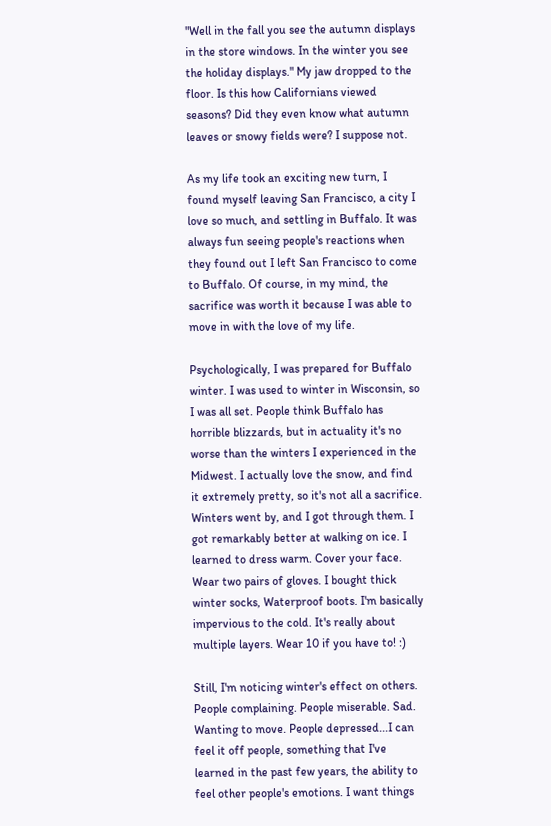"Well in the fall you see the autumn displays in the store windows. In the winter you see the holiday displays." My jaw dropped to the floor. Is this how Californians viewed seasons? Did they even know what autumn leaves or snowy fields were? I suppose not.

As my life took an exciting new turn, I found myself leaving San Francisco, a city I love so much, and settling in Buffalo. It was always fun seeing people's reactions when they found out I left San Francisco to come to Buffalo. Of course, in my mind, the sacrifice was worth it because I was able to move in with the love of my life.

Psychologically, I was prepared for Buffalo winter. I was used to winter in Wisconsin, so I was all set. People think Buffalo has horrible blizzards, but in actuality it's no worse than the winters I experienced in the Midwest. I actually love the snow, and find it extremely pretty, so it's not all a sacrifice. Winters went by, and I got through them. I got remarkably better at walking on ice. I learned to dress warm. Cover your face. Wear two pairs of gloves. I bought thick winter socks, Waterproof boots. I'm basically impervious to the cold. It's really about multiple layers. Wear 10 if you have to! :)

Still, I'm noticing winter's effect on others. People complaining. People miserable. Sad. Wanting to move. People depressed...I can feel it off people, something that I've learned in the past few years, the ability to feel other people's emotions. I want things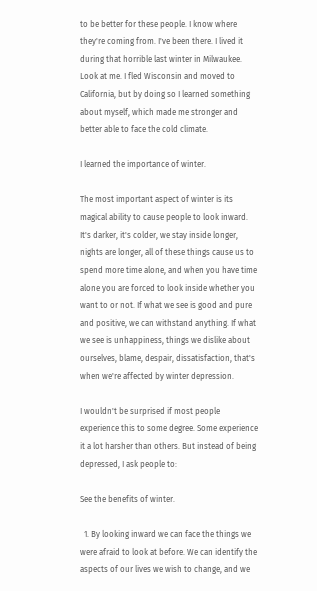to be better for these people. I know where they're coming from. I've been there. I lived it during that horrible last winter in Milwaukee. Look at me. I fled Wisconsin and moved to California, but by doing so I learned something about myself, which made me stronger and better able to face the cold climate.

I learned the importance of winter.

The most important aspect of winter is its magical ability to cause people to look inward. It's darker, it's colder, we stay inside longer, nights are longer, all of these things cause us to spend more time alone, and when you have time alone you are forced to look inside whether you want to or not. If what we see is good and pure and positive, we can withstand anything. If what we see is unhappiness, things we dislike about ourselves, blame, despair, dissatisfaction, that's when we're affected by winter depression.

I wouldn't be surprised if most people experience this to some degree. Some experience it a lot harsher than others. But instead of being depressed, I ask people to:

See the benefits of winter.

  1. By looking inward we can face the things we were afraid to look at before. We can identify the aspects of our lives we wish to change, and we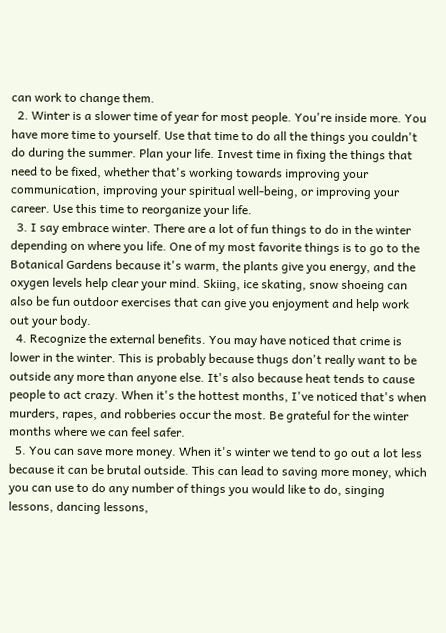can work to change them.
  2. Winter is a slower time of year for most people. You're inside more. You have more time to yourself. Use that time to do all the things you couldn't do during the summer. Plan your life. Invest time in fixing the things that need to be fixed, whether that's working towards improving your communication, improving your spiritual well-being, or improving your career. Use this time to reorganize your life.
  3. I say embrace winter. There are a lot of fun things to do in the winter depending on where you life. One of my most favorite things is to go to the Botanical Gardens because it's warm, the plants give you energy, and the oxygen levels help clear your mind. Skiing, ice skating, snow shoeing can also be fun outdoor exercises that can give you enjoyment and help work out your body.
  4. Recognize the external benefits. You may have noticed that crime is lower in the winter. This is probably because thugs don't really want to be outside any more than anyone else. It's also because heat tends to cause people to act crazy. When it's the hottest months, I've noticed that's when murders, rapes, and robberies occur the most. Be grateful for the winter months where we can feel safer.
  5. You can save more money. When it's winter we tend to go out a lot less because it can be brutal outside. This can lead to saving more money, which you can use to do any number of things you would like to do, singing lessons, dancing lessons,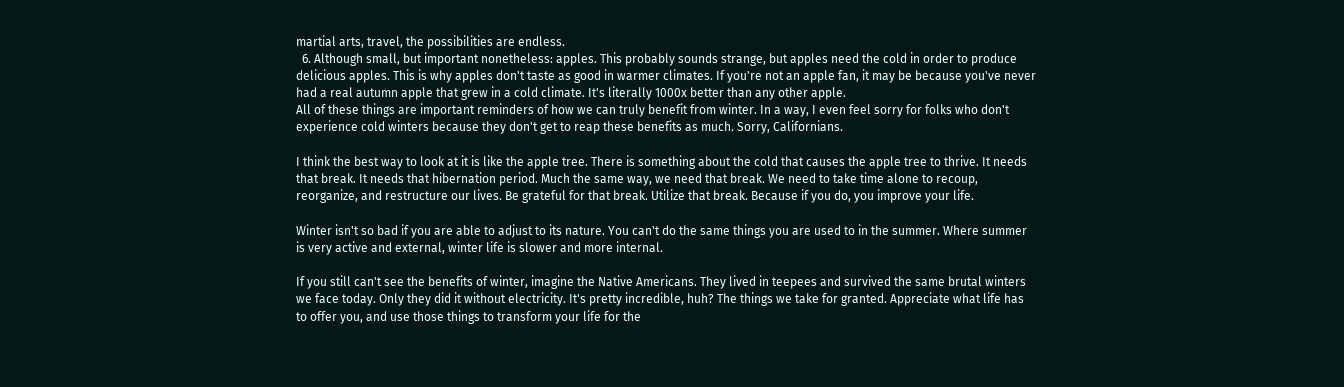martial arts, travel, the possibilities are endless.
  6. Although small, but important nonetheless: apples. This probably sounds strange, but apples need the cold in order to produce delicious apples. This is why apples don't taste as good in warmer climates. If you're not an apple fan, it may be because you've never had a real autumn apple that grew in a cold climate. It's literally 1000x better than any other apple.
All of these things are important reminders of how we can truly benefit from winter. In a way, I even feel sorry for folks who don't experience cold winters because they don't get to reap these benefits as much. Sorry, Californians.

I think the best way to look at it is like the apple tree. There is something about the cold that causes the apple tree to thrive. It needs that break. It needs that hibernation period. Much the same way, we need that break. We need to take time alone to recoup, reorganize, and restructure our lives. Be grateful for that break. Utilize that break. Because if you do, you improve your life.

Winter isn't so bad if you are able to adjust to its nature. You can't do the same things you are used to in the summer. Where summer is very active and external, winter life is slower and more internal.

If you still can't see the benefits of winter, imagine the Native Americans. They lived in teepees and survived the same brutal winters we face today. Only they did it without electricity. It's pretty incredible, huh? The things we take for granted. Appreciate what life has to offer you, and use those things to transform your life for the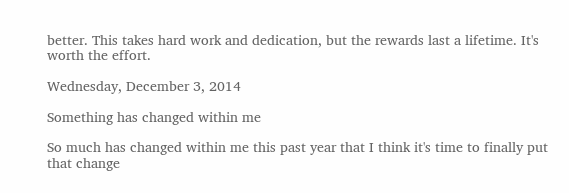better. This takes hard work and dedication, but the rewards last a lifetime. It's worth the effort.

Wednesday, December 3, 2014

Something has changed within me

So much has changed within me this past year that I think it's time to finally put that change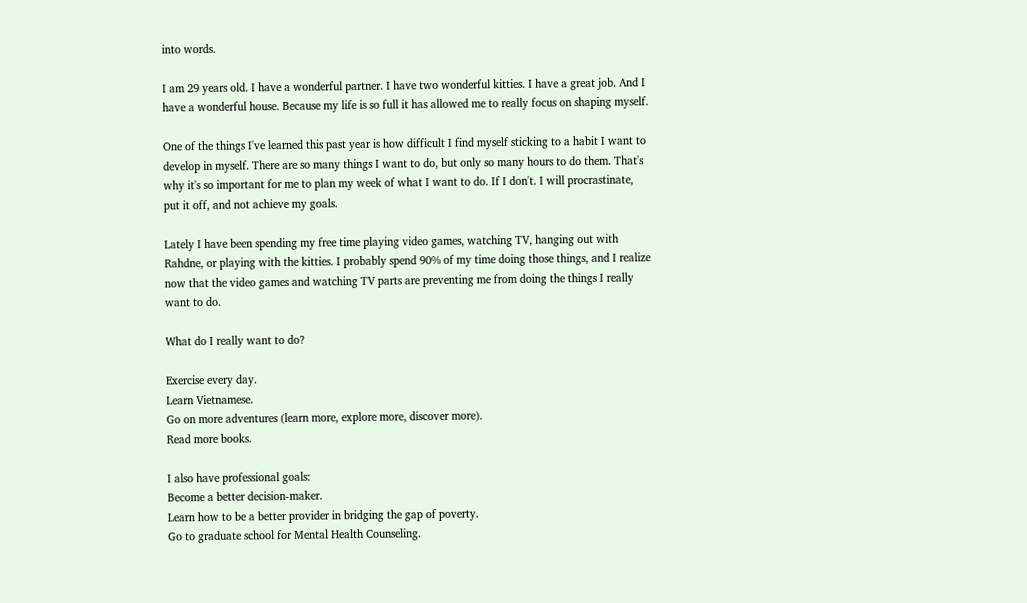into words.

I am 29 years old. I have a wonderful partner. I have two wonderful kitties. I have a great job. And I have a wonderful house. Because my life is so full it has allowed me to really focus on shaping myself.

One of the things I've learned this past year is how difficult I find myself sticking to a habit I want to develop in myself. There are so many things I want to do, but only so many hours to do them. That's why it's so important for me to plan my week of what I want to do. If I don't. I will procrastinate, put it off, and not achieve my goals.

Lately I have been spending my free time playing video games, watching TV, hanging out with Rahdne, or playing with the kitties. I probably spend 90% of my time doing those things, and I realize now that the video games and watching TV parts are preventing me from doing the things I really want to do.

What do I really want to do?

Exercise every day.
Learn Vietnamese.
Go on more adventures (learn more, explore more, discover more).
Read more books.

I also have professional goals:
Become a better decision-maker.
Learn how to be a better provider in bridging the gap of poverty.
Go to graduate school for Mental Health Counseling.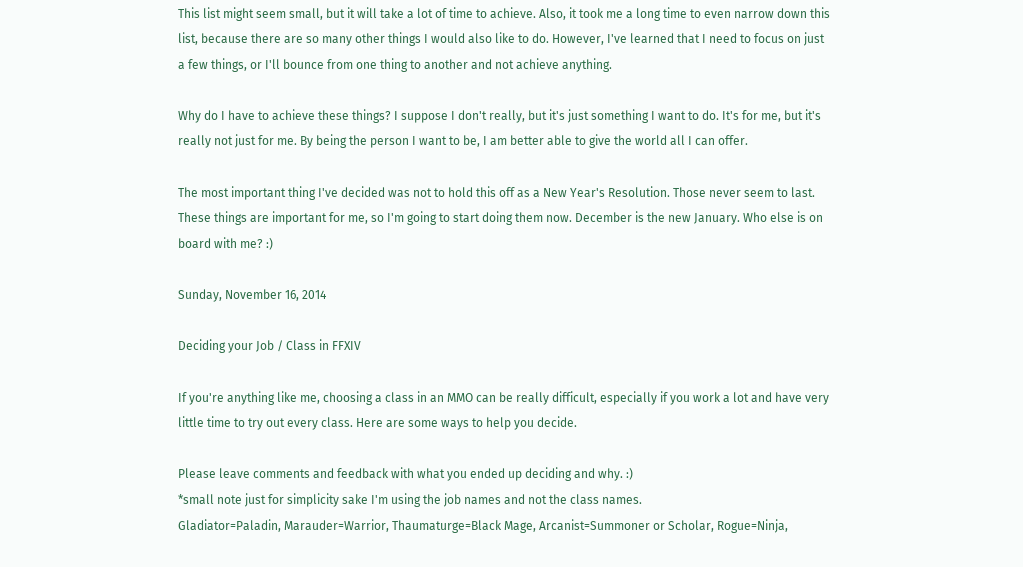This list might seem small, but it will take a lot of time to achieve. Also, it took me a long time to even narrow down this list, because there are so many other things I would also like to do. However, I've learned that I need to focus on just a few things, or I'll bounce from one thing to another and not achieve anything.

Why do I have to achieve these things? I suppose I don't really, but it's just something I want to do. It's for me, but it's really not just for me. By being the person I want to be, I am better able to give the world all I can offer.

The most important thing I've decided was not to hold this off as a New Year's Resolution. Those never seem to last. These things are important for me, so I'm going to start doing them now. December is the new January. Who else is on board with me? :)

Sunday, November 16, 2014

Deciding your Job / Class in FFXIV

If you're anything like me, choosing a class in an MMO can be really difficult, especially if you work a lot and have very little time to try out every class. Here are some ways to help you decide.

Please leave comments and feedback with what you ended up deciding and why. :)
*small note just for simplicity sake I'm using the job names and not the class names.
Gladiator=Paladin, Marauder=Warrior, Thaumaturge=Black Mage, Arcanist=Summoner or Scholar, Rogue=Ninja,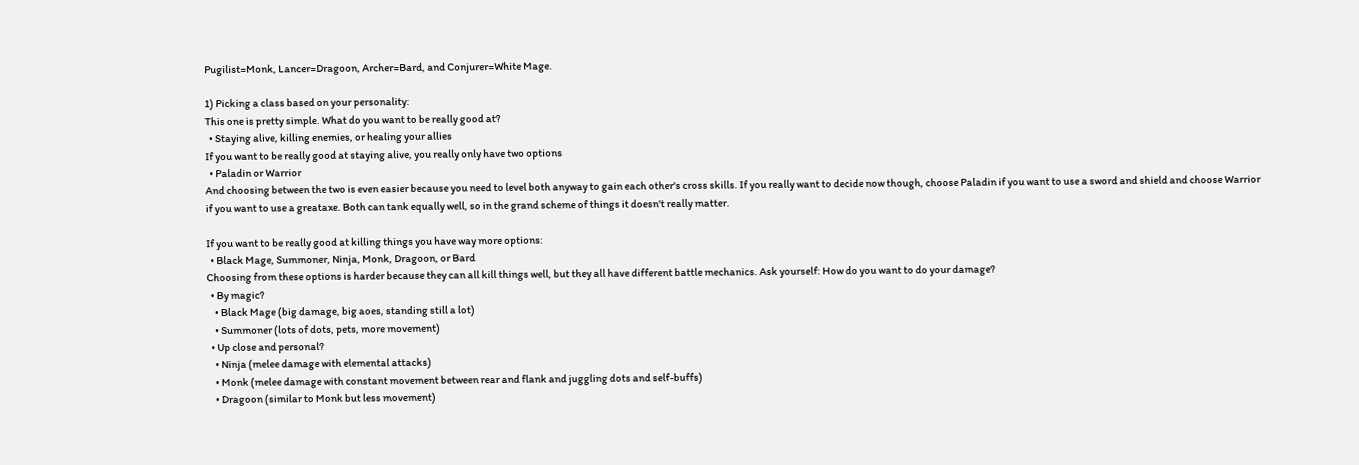Pugilist=Monk, Lancer=Dragoon, Archer=Bard, and Conjurer=White Mage.

1) Picking a class based on your personality:
This one is pretty simple. What do you want to be really good at?
  • Staying alive, killing enemies, or healing your allies
If you want to be really good at staying alive, you really only have two options
  • Paladin or Warrior
And choosing between the two is even easier because you need to level both anyway to gain each other's cross skills. If you really want to decide now though, choose Paladin if you want to use a sword and shield and choose Warrior if you want to use a greataxe. Both can tank equally well, so in the grand scheme of things it doesn't really matter.

If you want to be really good at killing things you have way more options:
  • Black Mage, Summoner, Ninja, Monk, Dragoon, or Bard
Choosing from these options is harder because they can all kill things well, but they all have different battle mechanics. Ask yourself: How do you want to do your damage?
  • By magic?
    • Black Mage (big damage, big aoes, standing still a lot)
    • Summoner (lots of dots, pets, more movement)
  • Up close and personal?
    • Ninja (melee damage with elemental attacks)
    • Monk (melee damage with constant movement between rear and flank and juggling dots and self-buffs)
    • Dragoon (similar to Monk but less movement)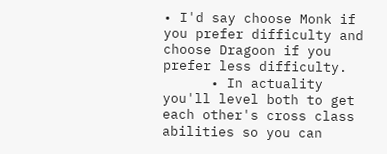• I'd say choose Monk if you prefer difficulty and choose Dragoon if you prefer less difficulty.
      • In actuality you'll level both to get each other's cross class abilities so you can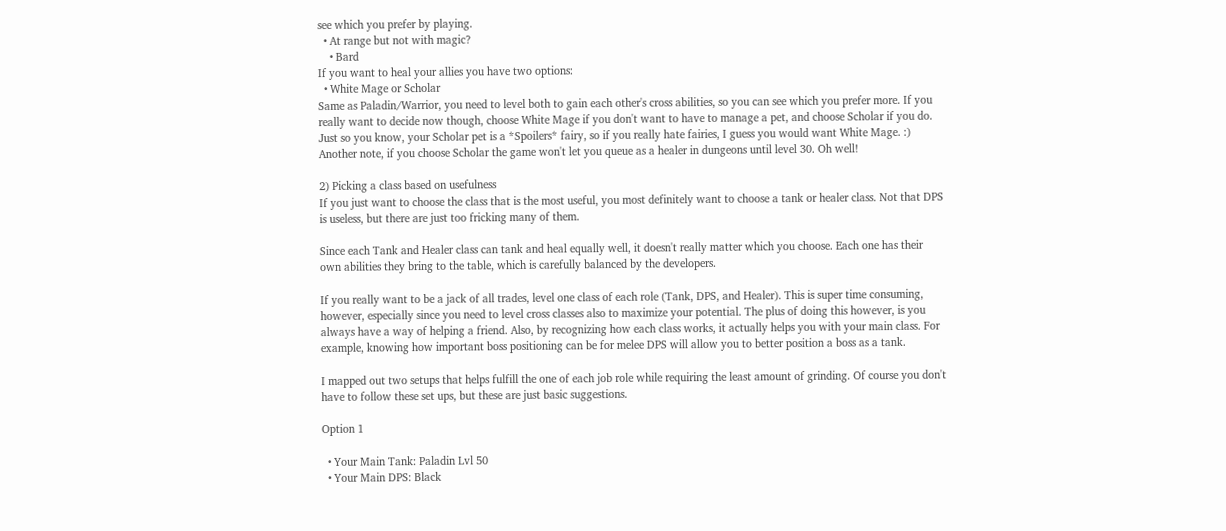see which you prefer by playing.
  • At range but not with magic?
    • Bard
If you want to heal your allies you have two options:
  • White Mage or Scholar
Same as Paladin/Warrior, you need to level both to gain each other's cross abilities, so you can see which you prefer more. If you really want to decide now though, choose White Mage if you don't want to have to manage a pet, and choose Scholar if you do. Just so you know, your Scholar pet is a *Spoilers* fairy, so if you really hate fairies, I guess you would want White Mage. :) Another note, if you choose Scholar the game won't let you queue as a healer in dungeons until level 30. Oh well!

2) Picking a class based on usefulness
If you just want to choose the class that is the most useful, you most definitely want to choose a tank or healer class. Not that DPS is useless, but there are just too fricking many of them.

Since each Tank and Healer class can tank and heal equally well, it doesn't really matter which you choose. Each one has their own abilities they bring to the table, which is carefully balanced by the developers.

If you really want to be a jack of all trades, level one class of each role (Tank, DPS, and Healer). This is super time consuming, however, especially since you need to level cross classes also to maximize your potential. The plus of doing this however, is you always have a way of helping a friend. Also, by recognizing how each class works, it actually helps you with your main class. For example, knowing how important boss positioning can be for melee DPS will allow you to better position a boss as a tank.

I mapped out two setups that helps fulfill the one of each job role while requiring the least amount of grinding. Of course you don't have to follow these set ups, but these are just basic suggestions.

Option 1

  • Your Main Tank: Paladin Lvl 50
  • Your Main DPS: Black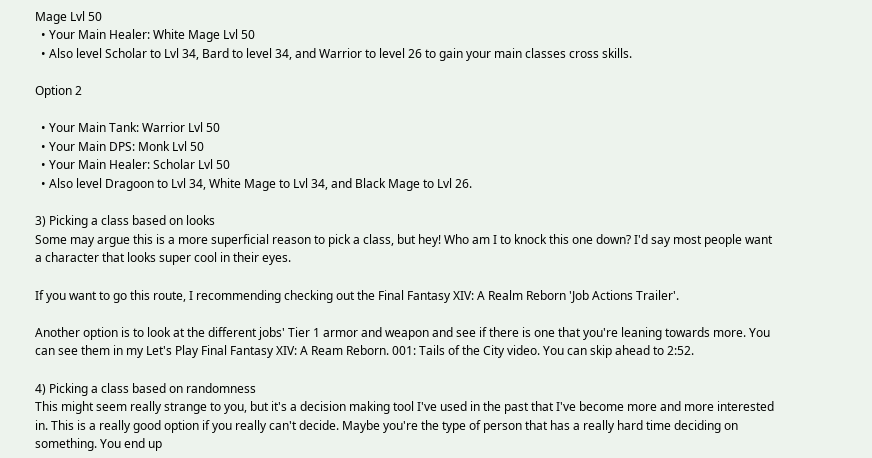Mage Lvl 50
  • Your Main Healer: White Mage Lvl 50
  • Also level Scholar to Lvl 34, Bard to level 34, and Warrior to level 26 to gain your main classes cross skills.

Option 2

  • Your Main Tank: Warrior Lvl 50
  • Your Main DPS: Monk Lvl 50
  • Your Main Healer: Scholar Lvl 50
  • Also level Dragoon to Lvl 34, White Mage to Lvl 34, and Black Mage to Lvl 26.

3) Picking a class based on looks
Some may argue this is a more superficial reason to pick a class, but hey! Who am I to knock this one down? I'd say most people want a character that looks super cool in their eyes.

If you want to go this route, I recommending checking out the Final Fantasy XIV: A Realm Reborn 'Job Actions Trailer'.

Another option is to look at the different jobs' Tier 1 armor and weapon and see if there is one that you're leaning towards more. You can see them in my Let's Play Final Fantasy XIV: A Ream Reborn. 001: Tails of the City video. You can skip ahead to 2:52.

4) Picking a class based on randomness
This might seem really strange to you, but it's a decision making tool I've used in the past that I've become more and more interested in. This is a really good option if you really can't decide. Maybe you're the type of person that has a really hard time deciding on something. You end up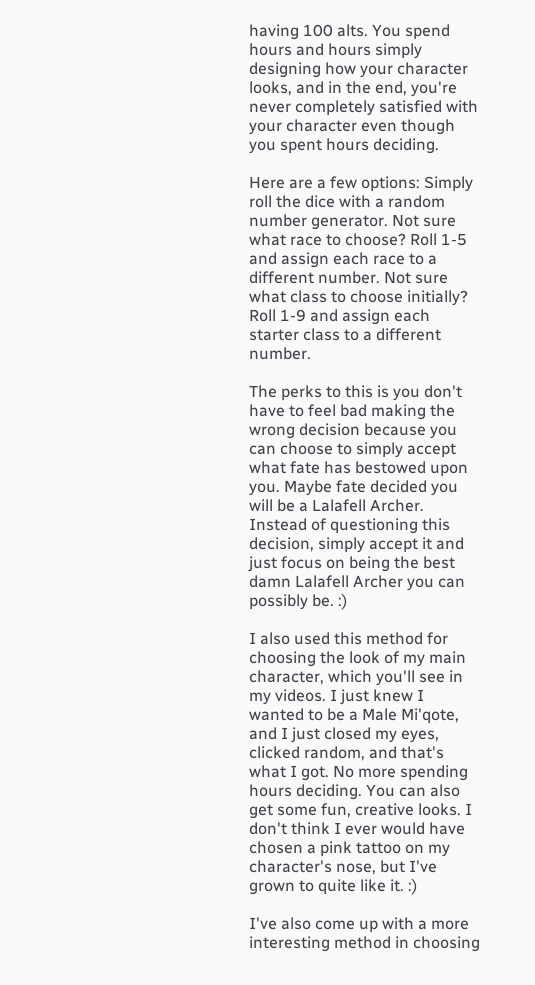having 100 alts. You spend hours and hours simply designing how your character looks, and in the end, you're never completely satisfied with your character even though you spent hours deciding.

Here are a few options: Simply roll the dice with a random number generator. Not sure what race to choose? Roll 1-5 and assign each race to a different number. Not sure what class to choose initially? Roll 1-9 and assign each starter class to a different number.

The perks to this is you don't have to feel bad making the wrong decision because you can choose to simply accept what fate has bestowed upon you. Maybe fate decided you will be a Lalafell Archer. Instead of questioning this decision, simply accept it and just focus on being the best damn Lalafell Archer you can possibly be. :)

I also used this method for choosing the look of my main character, which you'll see in my videos. I just knew I wanted to be a Male Mi'qote, and I just closed my eyes, clicked random, and that's what I got. No more spending hours deciding. You can also get some fun, creative looks. I don't think I ever would have chosen a pink tattoo on my character's nose, but I've grown to quite like it. :)

I've also come up with a more interesting method in choosing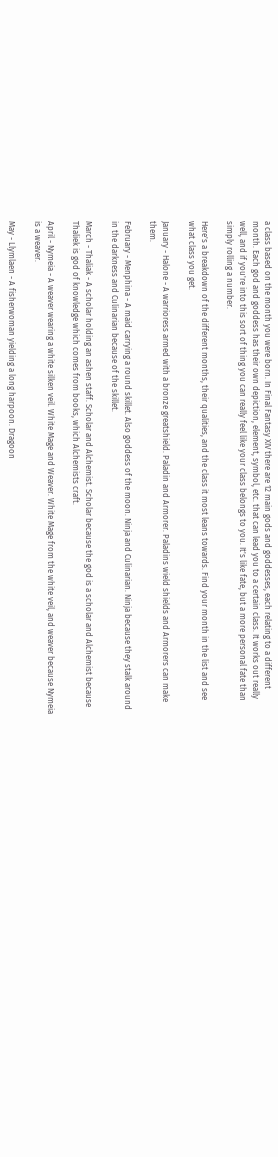a class based on the month you were born. In Final Fantasy XIV there are 12 main gods and goddesses, each relating to a different month. Each god and goddess has their own depiction, element, symbol, etc. that can lead you to a certain class. It works out really well, and if you're into this sort of thing you can really feel like your class belongs to you. It's like fate, but a more personal fate than simply rolling a number.

Here's a breakdown of the different months, their qualities, and the class it most leans towards. Find your month in the list and see what class you get.

January - Halone - A warrioress armed with a bronze greatshield. Paladin and Armorer. Paladins wield shields and Armorers can make them.

February - Menphina - A maid carrying a round skillet. Also goddess of the moon. Ninja and Culinarian. Ninja because they stalk around in the darkness and Culinarian because of the skillet.

March - Thaliak - A scholar holding an ashen staff. Scholar and Alchemist. Scholar because the god is a scholar and Alchemist because Thaliek is god of knowledge which comes from books, which Alchemists craft.

April - Nymeia - A weaver wearing a white silken veil. White Mage and Weaver. White Mage from the white veil, and weaver because Nymeia is a weaver.

May - Llymlaen - A fisherwoman yielding a long harpoon. Dragoon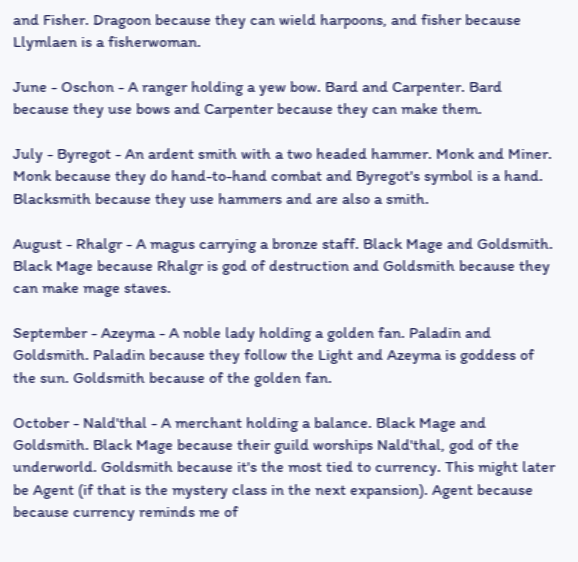and Fisher. Dragoon because they can wield harpoons, and fisher because Llymlaen is a fisherwoman.

June - Oschon - A ranger holding a yew bow. Bard and Carpenter. Bard because they use bows and Carpenter because they can make them.

July - Byregot - An ardent smith with a two headed hammer. Monk and Miner. Monk because they do hand-to-hand combat and Byregot's symbol is a hand. Blacksmith because they use hammers and are also a smith.

August - Rhalgr - A magus carrying a bronze staff. Black Mage and Goldsmith. Black Mage because Rhalgr is god of destruction and Goldsmith because they can make mage staves.

September - Azeyma - A noble lady holding a golden fan. Paladin and Goldsmith. Paladin because they follow the Light and Azeyma is goddess of the sun. Goldsmith because of the golden fan.

October - Nald'thal - A merchant holding a balance. Black Mage and Goldsmith. Black Mage because their guild worships Nald'thal, god of the underworld. Goldsmith because it's the most tied to currency. This might later be Agent (if that is the mystery class in the next expansion). Agent because because currency reminds me of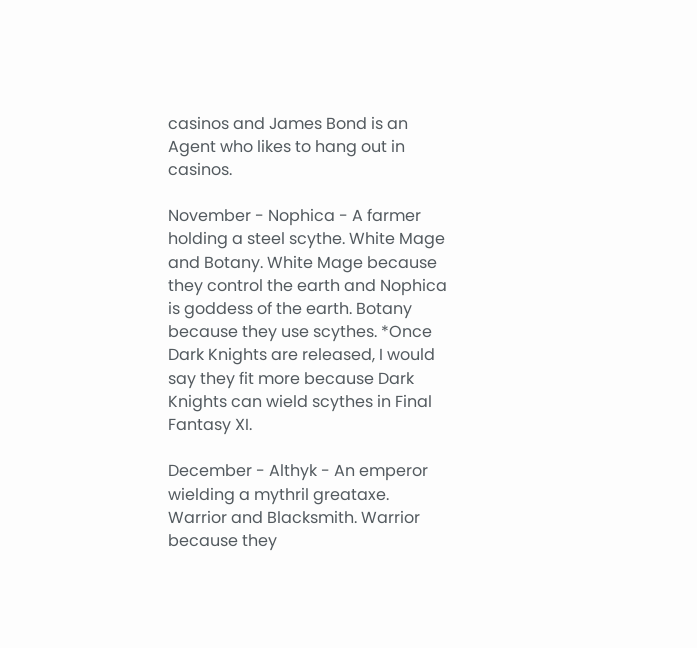casinos and James Bond is an Agent who likes to hang out in casinos.

November - Nophica - A farmer holding a steel scythe. White Mage and Botany. White Mage because they control the earth and Nophica is goddess of the earth. Botany because they use scythes. *Once Dark Knights are released, I would say they fit more because Dark Knights can wield scythes in Final Fantasy XI.

December - Althyk - An emperor wielding a mythril greataxe. Warrior and Blacksmith. Warrior because they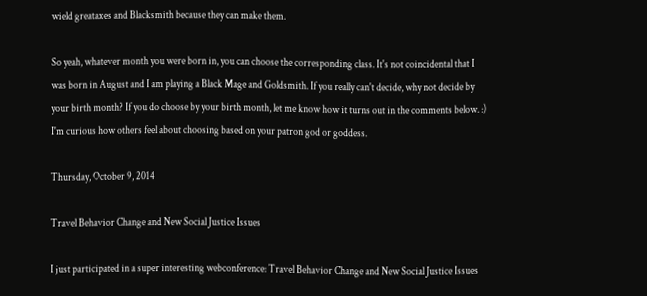wield greataxes and Blacksmith because they can make them.

So yeah, whatever month you were born in, you can choose the corresponding class. It's not coincidental that I was born in August and I am playing a Black Mage and Goldsmith. If you really can't decide, why not decide by your birth month? If you do choose by your birth month, let me know how it turns out in the comments below. :) I'm curious how others feel about choosing based on your patron god or goddess.

Thursday, October 9, 2014

Travel Behavior Change and New Social Justice Issues

I just participated in a super interesting webconference: Travel Behavior Change and New Social Justice Issues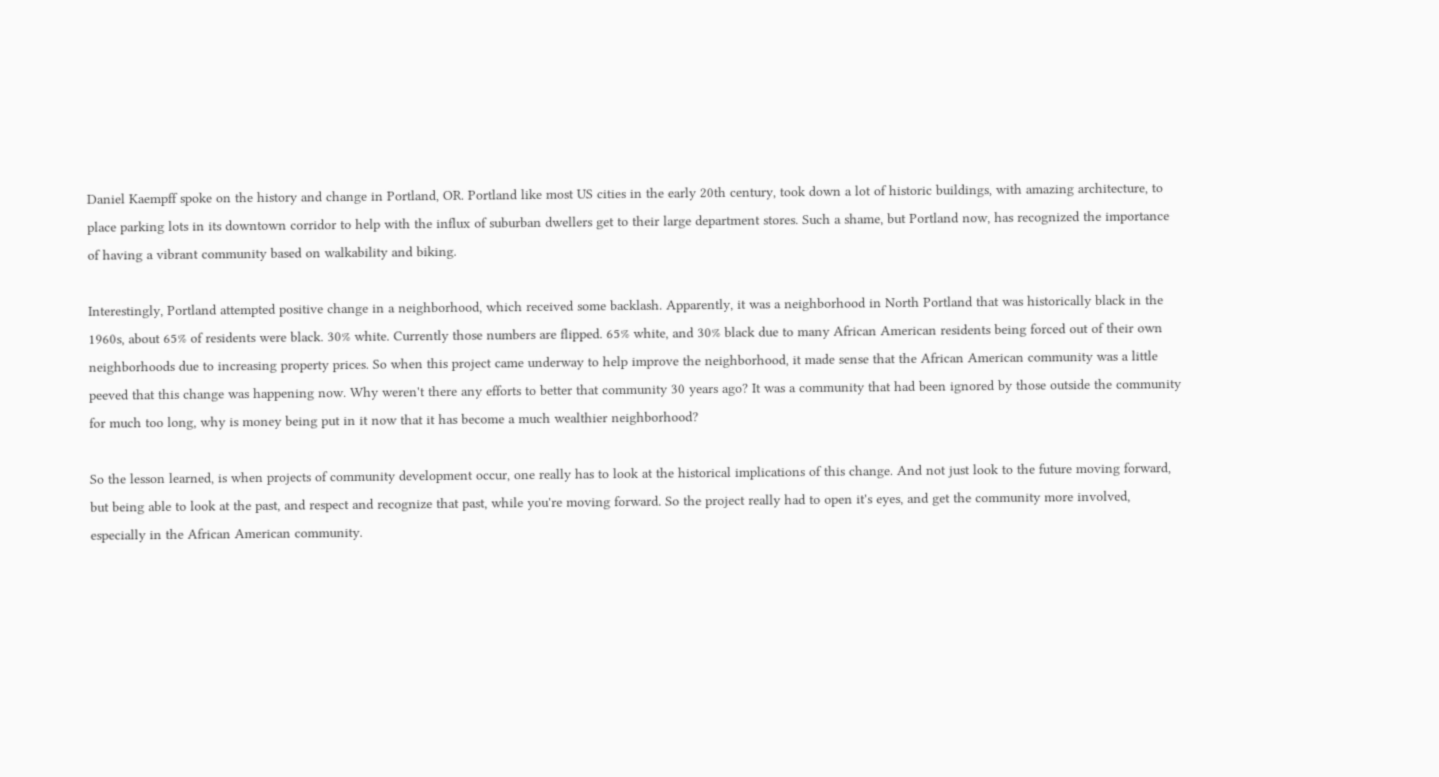Daniel Kaempff spoke on the history and change in Portland, OR. Portland like most US cities in the early 20th century, took down a lot of historic buildings, with amazing architecture, to place parking lots in its downtown corridor to help with the influx of suburban dwellers get to their large department stores. Such a shame, but Portland now, has recognized the importance of having a vibrant community based on walkability and biking.

Interestingly, Portland attempted positive change in a neighborhood, which received some backlash. Apparently, it was a neighborhood in North Portland that was historically black in the 1960s, about 65% of residents were black. 30% white. Currently those numbers are flipped. 65% white, and 30% black due to many African American residents being forced out of their own neighborhoods due to increasing property prices. So when this project came underway to help improve the neighborhood, it made sense that the African American community was a little peeved that this change was happening now. Why weren't there any efforts to better that community 30 years ago? It was a community that had been ignored by those outside the community for much too long, why is money being put in it now that it has become a much wealthier neighborhood?

So the lesson learned, is when projects of community development occur, one really has to look at the historical implications of this change. And not just look to the future moving forward, but being able to look at the past, and respect and recognize that past, while you're moving forward. So the project really had to open it's eyes, and get the community more involved, especially in the African American community.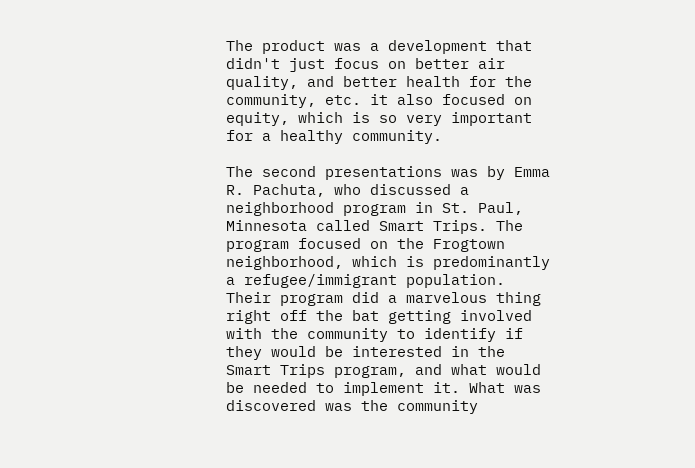The product was a development that didn't just focus on better air quality, and better health for the community, etc. it also focused on equity, which is so very important for a healthy community.

The second presentations was by Emma R. Pachuta, who discussed a neighborhood program in St. Paul, Minnesota called Smart Trips. The program focused on the Frogtown neighborhood, which is predominantly a refugee/immigrant population. Their program did a marvelous thing right off the bat getting involved with the community to identify if they would be interested in the Smart Trips program, and what would be needed to implement it. What was discovered was the community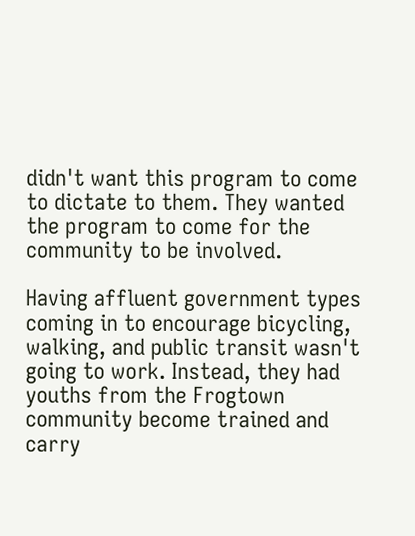didn't want this program to come to dictate to them. They wanted the program to come for the community to be involved.

Having affluent government types coming in to encourage bicycling, walking, and public transit wasn't going to work. Instead, they had youths from the Frogtown community become trained and carry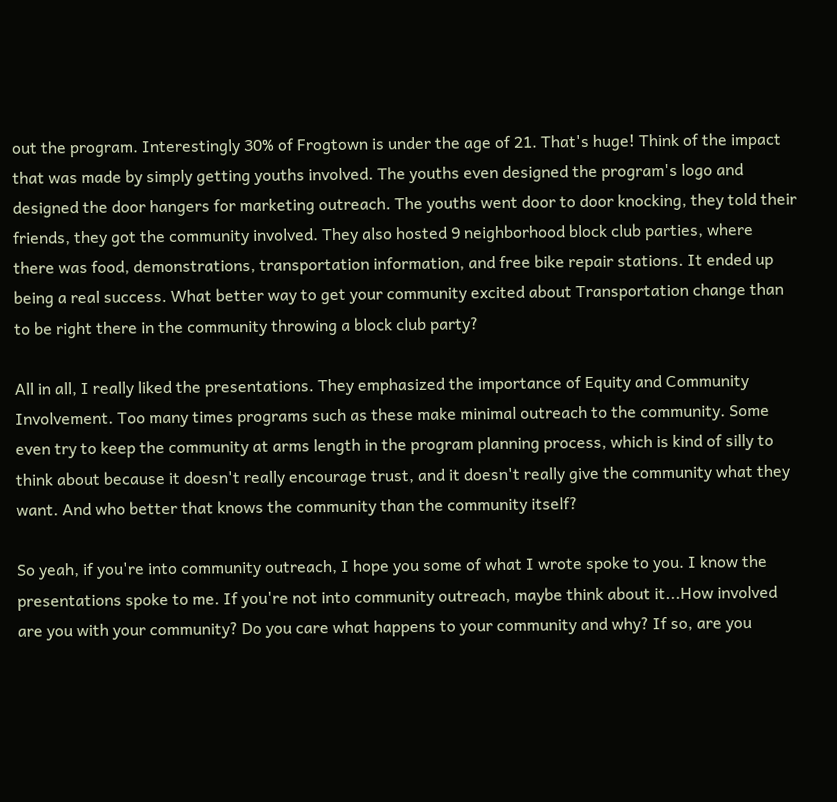out the program. Interestingly 30% of Frogtown is under the age of 21. That's huge! Think of the impact that was made by simply getting youths involved. The youths even designed the program's logo and designed the door hangers for marketing outreach. The youths went door to door knocking, they told their friends, they got the community involved. They also hosted 9 neighborhood block club parties, where there was food, demonstrations, transportation information, and free bike repair stations. It ended up being a real success. What better way to get your community excited about Transportation change than to be right there in the community throwing a block club party?

All in all, I really liked the presentations. They emphasized the importance of Equity and Community Involvement. Too many times programs such as these make minimal outreach to the community. Some even try to keep the community at arms length in the program planning process, which is kind of silly to think about because it doesn't really encourage trust, and it doesn't really give the community what they want. And who better that knows the community than the community itself?

So yeah, if you're into community outreach, I hope you some of what I wrote spoke to you. I know the presentations spoke to me. If you're not into community outreach, maybe think about it...How involved are you with your community? Do you care what happens to your community and why? If so, are you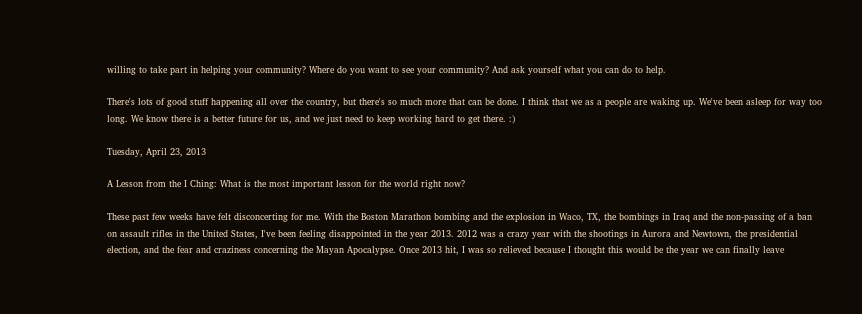willing to take part in helping your community? Where do you want to see your community? And ask yourself what you can do to help.

There's lots of good stuff happening all over the country, but there's so much more that can be done. I think that we as a people are waking up. We've been asleep for way too long. We know there is a better future for us, and we just need to keep working hard to get there. :)

Tuesday, April 23, 2013

A Lesson from the I Ching: What is the most important lesson for the world right now?

These past few weeks have felt disconcerting for me. With the Boston Marathon bombing and the explosion in Waco, TX, the bombings in Iraq and the non-passing of a ban on assault rifles in the United States, I've been feeling disappointed in the year 2013. 2012 was a crazy year with the shootings in Aurora and Newtown, the presidential election, and the fear and craziness concerning the Mayan Apocalypse. Once 2013 hit, I was so relieved because I thought this would be the year we can finally leave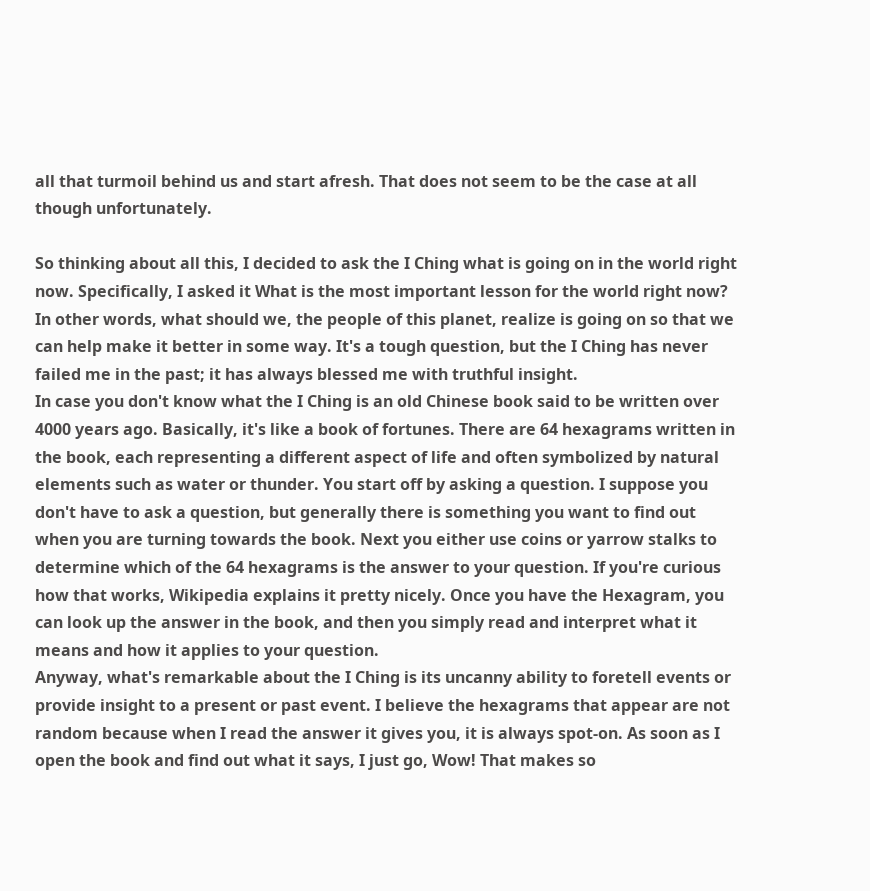all that turmoil behind us and start afresh. That does not seem to be the case at all though unfortunately.

So thinking about all this, I decided to ask the I Ching what is going on in the world right now. Specifically, I asked it What is the most important lesson for the world right now? In other words, what should we, the people of this planet, realize is going on so that we can help make it better in some way. It's a tough question, but the I Ching has never failed me in the past; it has always blessed me with truthful insight.
In case you don't know what the I Ching is an old Chinese book said to be written over 4000 years ago. Basically, it's like a book of fortunes. There are 64 hexagrams written in the book, each representing a different aspect of life and often symbolized by natural elements such as water or thunder. You start off by asking a question. I suppose you don't have to ask a question, but generally there is something you want to find out when you are turning towards the book. Next you either use coins or yarrow stalks to determine which of the 64 hexagrams is the answer to your question. If you're curious how that works, Wikipedia explains it pretty nicely. Once you have the Hexagram, you can look up the answer in the book, and then you simply read and interpret what it means and how it applies to your question.
Anyway, what's remarkable about the I Ching is its uncanny ability to foretell events or provide insight to a present or past event. I believe the hexagrams that appear are not random because when I read the answer it gives you, it is always spot-on. As soon as I open the book and find out what it says, I just go, Wow! That makes so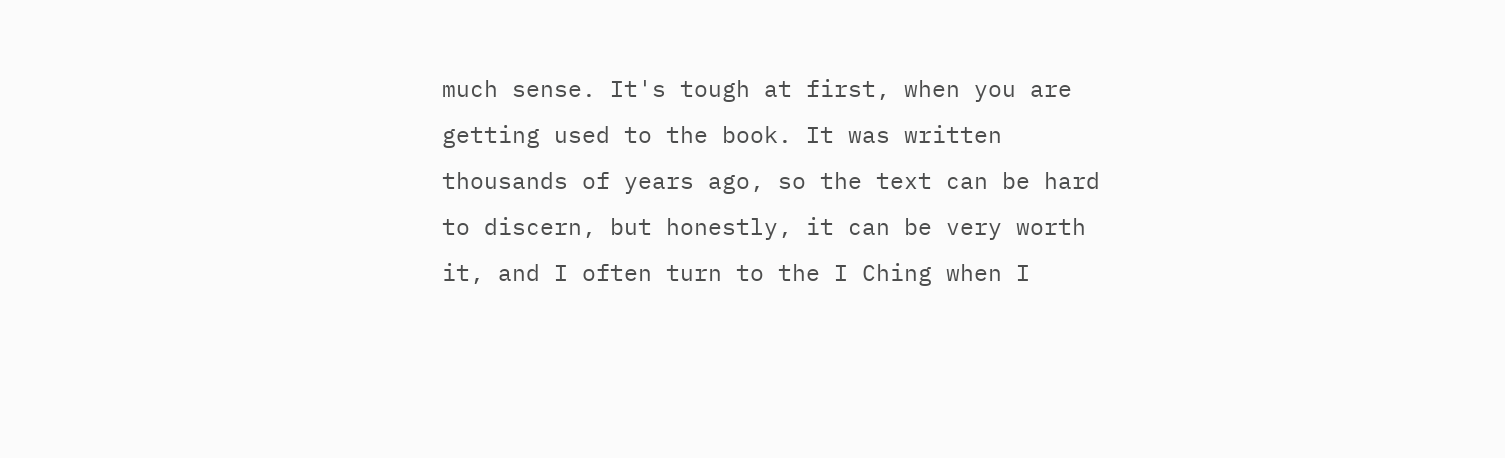much sense. It's tough at first, when you are getting used to the book. It was written thousands of years ago, so the text can be hard to discern, but honestly, it can be very worth it, and I often turn to the I Ching when I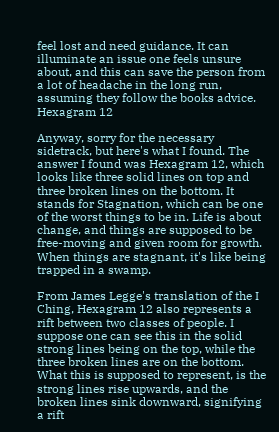feel lost and need guidance. It can illuminate an issue one feels unsure about, and this can save the person from a lot of headache in the long run, assuming they follow the books advice.
Hexagram 12

Anyway, sorry for the necessary sidetrack, but here's what I found. The answer I found was Hexagram 12, which looks like three solid lines on top and three broken lines on the bottom. It stands for Stagnation, which can be one of the worst things to be in. Life is about change, and things are supposed to be free-moving and given room for growth. When things are stagnant, it's like being trapped in a swamp.

From James Legge's translation of the I Ching, Hexagram 12 also represents a rift between two classes of people. I suppose one can see this in the solid strong lines being on the top, while the three broken lines are on the bottom. What this is supposed to represent, is the strong lines rise upwards, and the broken lines sink downward, signifying a rift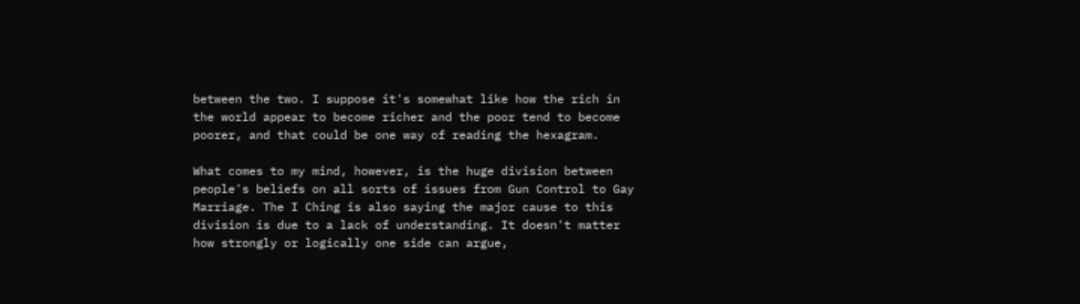between the two. I suppose it's somewhat like how the rich in the world appear to become richer and the poor tend to become poorer, and that could be one way of reading the hexagram.

What comes to my mind, however, is the huge division between people's beliefs on all sorts of issues from Gun Control to Gay Marriage. The I Ching is also saying the major cause to this division is due to a lack of understanding. It doesn't matter how strongly or logically one side can argue,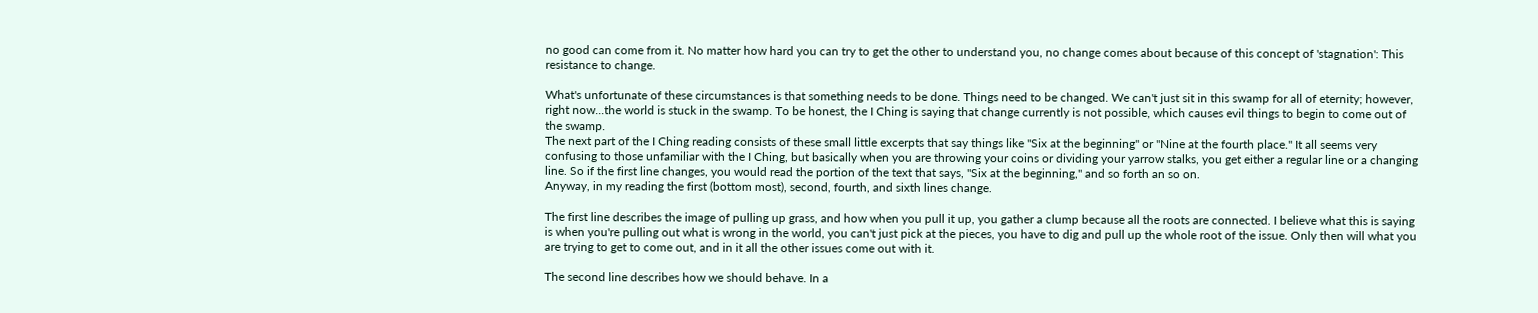no good can come from it. No matter how hard you can try to get the other to understand you, no change comes about because of this concept of 'stagnation': This resistance to change.

What's unfortunate of these circumstances is that something needs to be done. Things need to be changed. We can't just sit in this swamp for all of eternity; however, right now...the world is stuck in the swamp. To be honest, the I Ching is saying that change currently is not possible, which causes evil things to begin to come out of the swamp.
The next part of the I Ching reading consists of these small little excerpts that say things like "Six at the beginning" or "Nine at the fourth place." It all seems very confusing to those unfamiliar with the I Ching, but basically when you are throwing your coins or dividing your yarrow stalks, you get either a regular line or a changing line. So if the first line changes, you would read the portion of the text that says, "Six at the beginning," and so forth an so on.
Anyway, in my reading the first (bottom most), second, fourth, and sixth lines change.

The first line describes the image of pulling up grass, and how when you pull it up, you gather a clump because all the roots are connected. I believe what this is saying is when you're pulling out what is wrong in the world, you can't just pick at the pieces, you have to dig and pull up the whole root of the issue. Only then will what you are trying to get to come out, and in it all the other issues come out with it.

The second line describes how we should behave. In a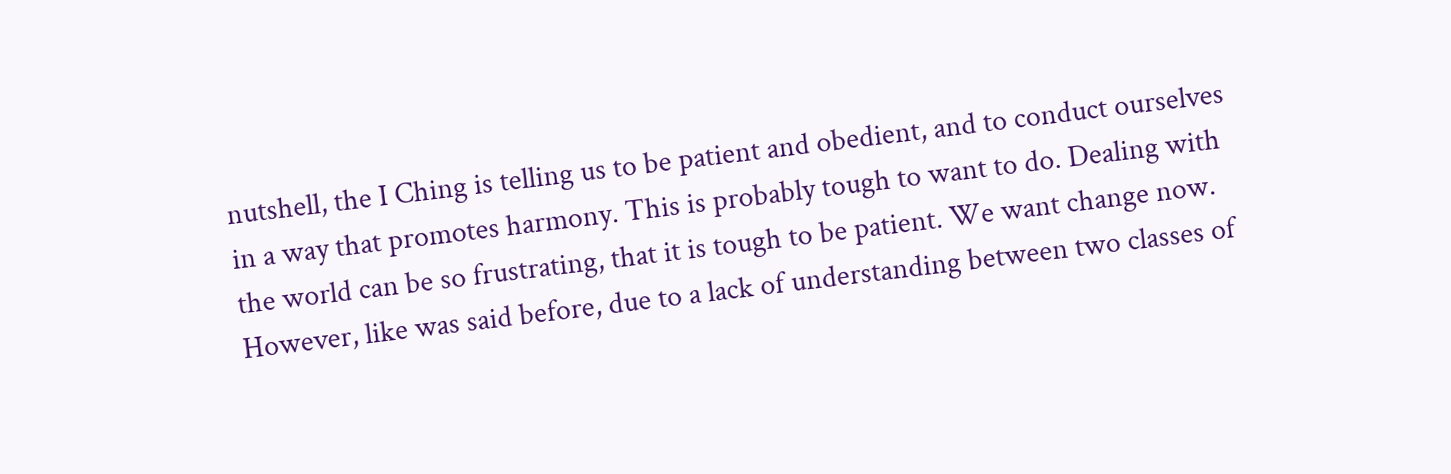nutshell, the I Ching is telling us to be patient and obedient, and to conduct ourselves in a way that promotes harmony. This is probably tough to want to do. Dealing with the world can be so frustrating, that it is tough to be patient. We want change now. However, like was said before, due to a lack of understanding between two classes of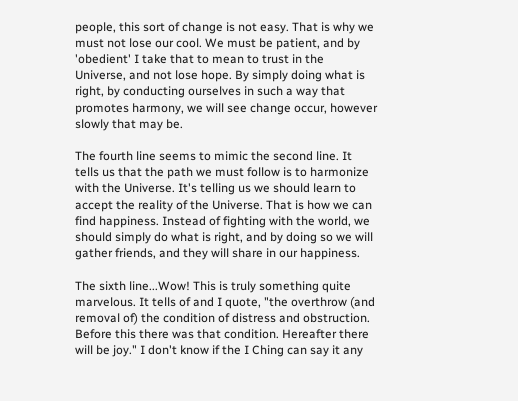people, this sort of change is not easy. That is why we must not lose our cool. We must be patient, and by 'obedient' I take that to mean to trust in the Universe, and not lose hope. By simply doing what is right, by conducting ourselves in such a way that promotes harmony, we will see change occur, however slowly that may be.

The fourth line seems to mimic the second line. It tells us that the path we must follow is to harmonize with the Universe. It's telling us we should learn to accept the reality of the Universe. That is how we can find happiness. Instead of fighting with the world, we should simply do what is right, and by doing so we will gather friends, and they will share in our happiness.

The sixth line...Wow! This is truly something quite marvelous. It tells of and I quote, "the overthrow (and removal of) the condition of distress and obstruction. Before this there was that condition. Hereafter there will be joy." I don't know if the I Ching can say it any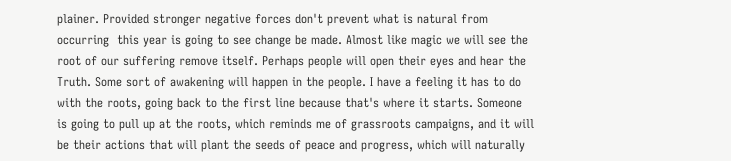plainer. Provided stronger negative forces don't prevent what is natural from occurring  this year is going to see change be made. Almost like magic we will see the root of our suffering remove itself. Perhaps people will open their eyes and hear the Truth. Some sort of awakening will happen in the people. I have a feeling it has to do with the roots, going back to the first line because that's where it starts. Someone is going to pull up at the roots, which reminds me of grassroots campaigns, and it will be their actions that will plant the seeds of peace and progress, which will naturally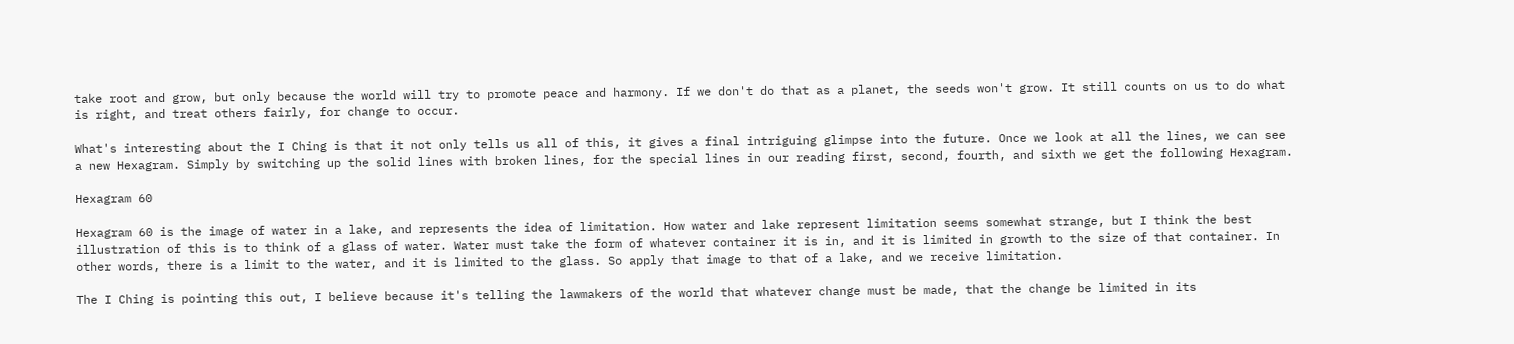take root and grow, but only because the world will try to promote peace and harmony. If we don't do that as a planet, the seeds won't grow. It still counts on us to do what is right, and treat others fairly, for change to occur.

What's interesting about the I Ching is that it not only tells us all of this, it gives a final intriguing glimpse into the future. Once we look at all the lines, we can see a new Hexagram. Simply by switching up the solid lines with broken lines, for the special lines in our reading first, second, fourth, and sixth we get the following Hexagram.

Hexagram 60

Hexagram 60 is the image of water in a lake, and represents the idea of limitation. How water and lake represent limitation seems somewhat strange, but I think the best illustration of this is to think of a glass of water. Water must take the form of whatever container it is in, and it is limited in growth to the size of that container. In other words, there is a limit to the water, and it is limited to the glass. So apply that image to that of a lake, and we receive limitation.

The I Ching is pointing this out, I believe because it's telling the lawmakers of the world that whatever change must be made, that the change be limited in its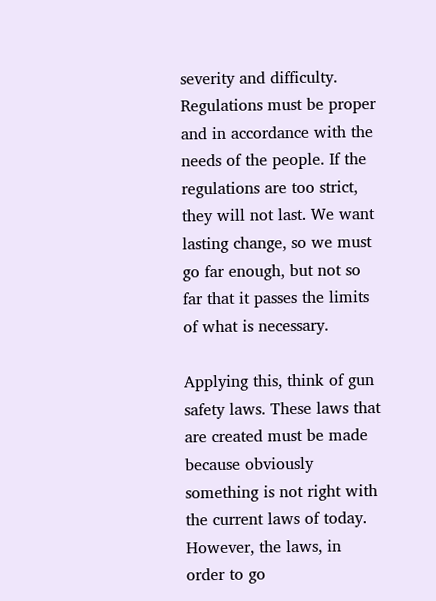severity and difficulty. Regulations must be proper and in accordance with the needs of the people. If the regulations are too strict, they will not last. We want lasting change, so we must go far enough, but not so far that it passes the limits of what is necessary.

Applying this, think of gun safety laws. These laws that are created must be made because obviously something is not right with the current laws of today. However, the laws, in order to go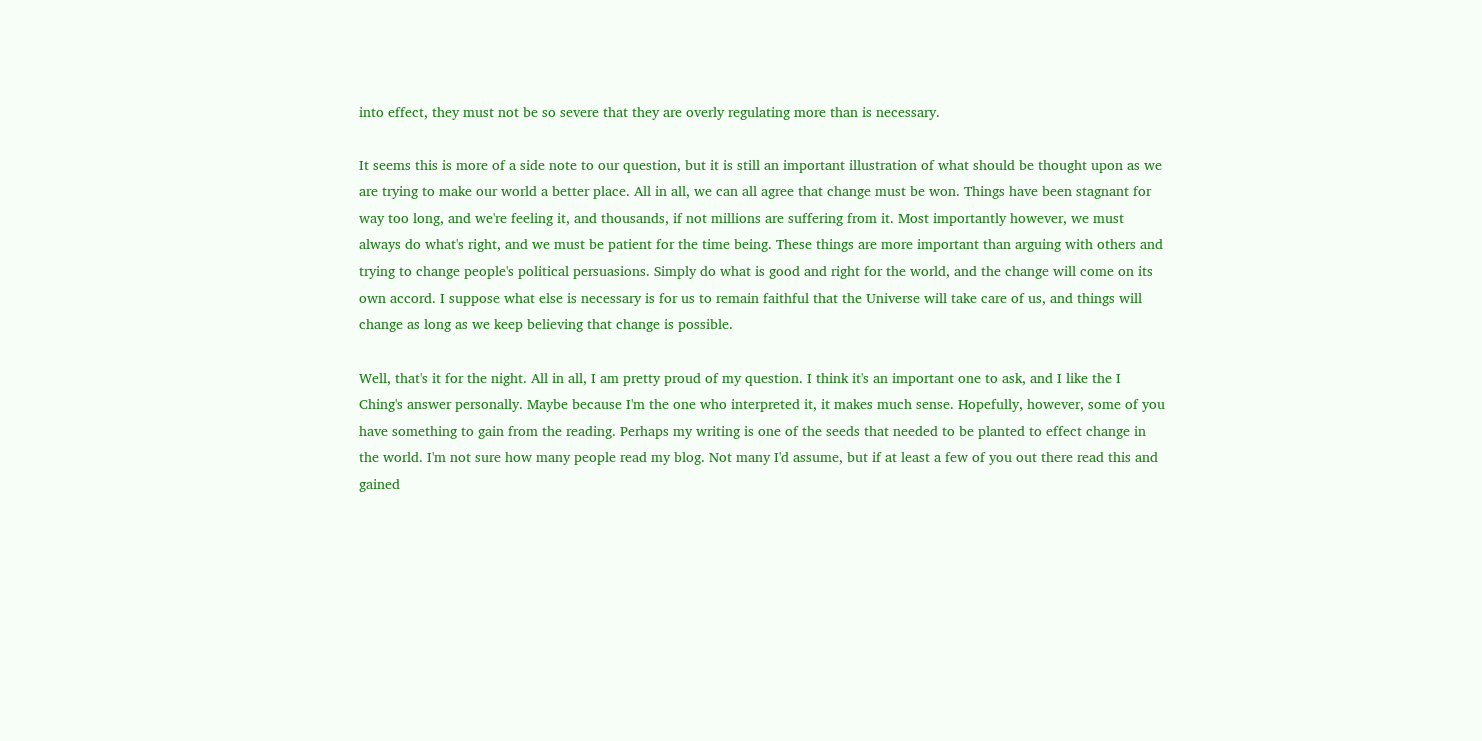into effect, they must not be so severe that they are overly regulating more than is necessary.

It seems this is more of a side note to our question, but it is still an important illustration of what should be thought upon as we are trying to make our world a better place. All in all, we can all agree that change must be won. Things have been stagnant for way too long, and we're feeling it, and thousands, if not millions are suffering from it. Most importantly however, we must always do what's right, and we must be patient for the time being. These things are more important than arguing with others and trying to change people's political persuasions. Simply do what is good and right for the world, and the change will come on its own accord. I suppose what else is necessary is for us to remain faithful that the Universe will take care of us, and things will change as long as we keep believing that change is possible.

Well, that's it for the night. All in all, I am pretty proud of my question. I think it's an important one to ask, and I like the I Ching's answer personally. Maybe because I'm the one who interpreted it, it makes much sense. Hopefully, however, some of you have something to gain from the reading. Perhaps my writing is one of the seeds that needed to be planted to effect change in the world. I'm not sure how many people read my blog. Not many I'd assume, but if at least a few of you out there read this and gained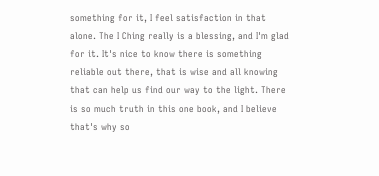something for it, I feel satisfaction in that alone. The I Ching really is a blessing, and I'm glad for it. It's nice to know there is something reliable out there, that is wise and all knowing that can help us find our way to the light. There is so much truth in this one book, and I believe that's why so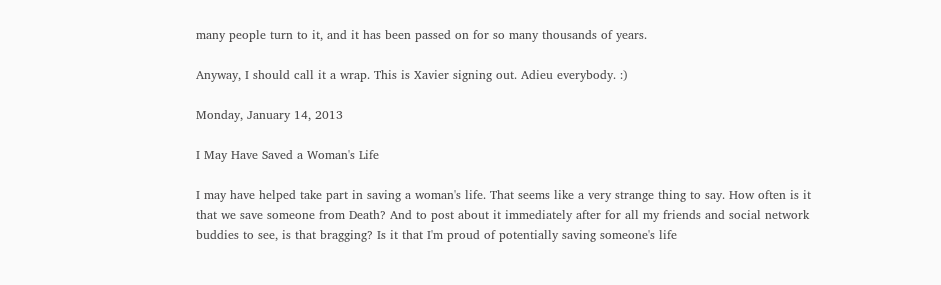many people turn to it, and it has been passed on for so many thousands of years.

Anyway, I should call it a wrap. This is Xavier signing out. Adieu everybody. :)

Monday, January 14, 2013

I May Have Saved a Woman's Life

I may have helped take part in saving a woman's life. That seems like a very strange thing to say. How often is it that we save someone from Death? And to post about it immediately after for all my friends and social network buddies to see, is that bragging? Is it that I'm proud of potentially saving someone's life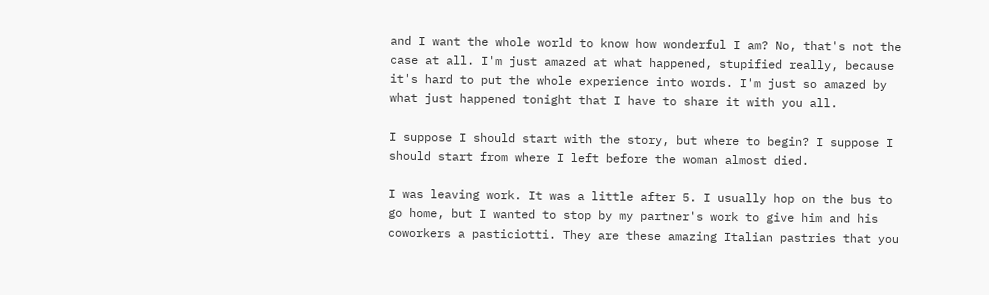and I want the whole world to know how wonderful I am? No, that's not the case at all. I'm just amazed at what happened, stupified really, because it's hard to put the whole experience into words. I'm just so amazed by what just happened tonight that I have to share it with you all.

I suppose I should start with the story, but where to begin? I suppose I should start from where I left before the woman almost died.

I was leaving work. It was a little after 5. I usually hop on the bus to go home, but I wanted to stop by my partner's work to give him and his coworkers a pasticiotti. They are these amazing Italian pastries that you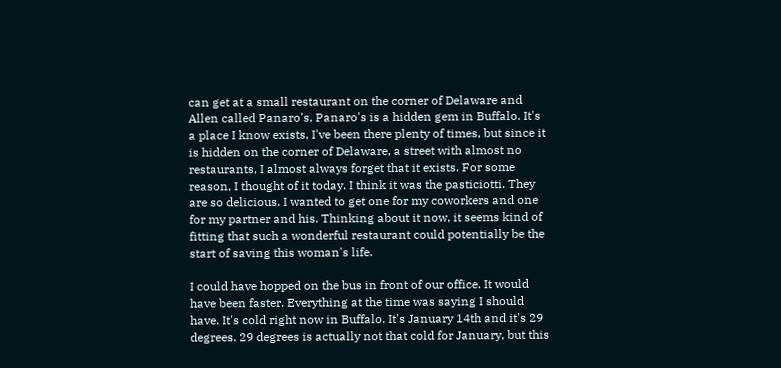can get at a small restaurant on the corner of Delaware and Allen called Panaro's. Panaro's is a hidden gem in Buffalo. It's a place I know exists, I've been there plenty of times, but since it is hidden on the corner of Delaware, a street with almost no restaurants, I almost always forget that it exists. For some reason, I thought of it today. I think it was the pasticiotti. They are so delicious. I wanted to get one for my coworkers and one for my partner and his. Thinking about it now, it seems kind of fitting that such a wonderful restaurant could potentially be the start of saving this woman's life.

I could have hopped on the bus in front of our office. It would have been faster. Everything at the time was saying I should have. It's cold right now in Buffalo. It's January 14th and it's 29 degrees. 29 degrees is actually not that cold for January, but this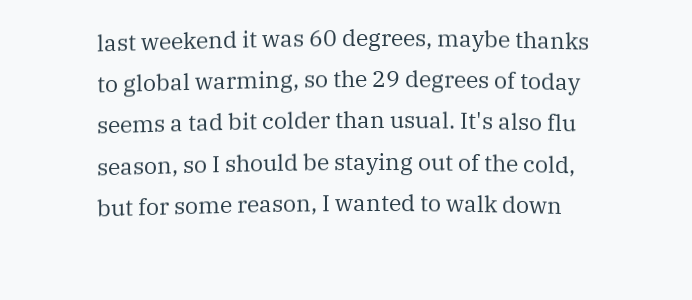last weekend it was 60 degrees, maybe thanks to global warming, so the 29 degrees of today seems a tad bit colder than usual. It's also flu season, so I should be staying out of the cold, but for some reason, I wanted to walk down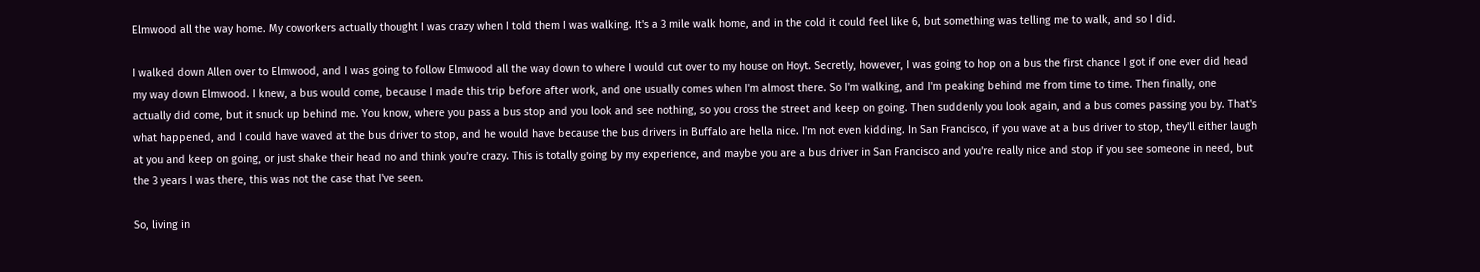Elmwood all the way home. My coworkers actually thought I was crazy when I told them I was walking. It's a 3 mile walk home, and in the cold it could feel like 6, but something was telling me to walk, and so I did.

I walked down Allen over to Elmwood, and I was going to follow Elmwood all the way down to where I would cut over to my house on Hoyt. Secretly, however, I was going to hop on a bus the first chance I got if one ever did head my way down Elmwood. I knew, a bus would come, because I made this trip before after work, and one usually comes when I'm almost there. So I'm walking, and I'm peaking behind me from time to time. Then finally, one actually did come, but it snuck up behind me. You know, where you pass a bus stop and you look and see nothing, so you cross the street and keep on going. Then suddenly you look again, and a bus comes passing you by. That's what happened, and I could have waved at the bus driver to stop, and he would have because the bus drivers in Buffalo are hella nice. I'm not even kidding. In San Francisco, if you wave at a bus driver to stop, they'll either laugh at you and keep on going, or just shake their head no and think you're crazy. This is totally going by my experience, and maybe you are a bus driver in San Francisco and you're really nice and stop if you see someone in need, but the 3 years I was there, this was not the case that I've seen.

So, living in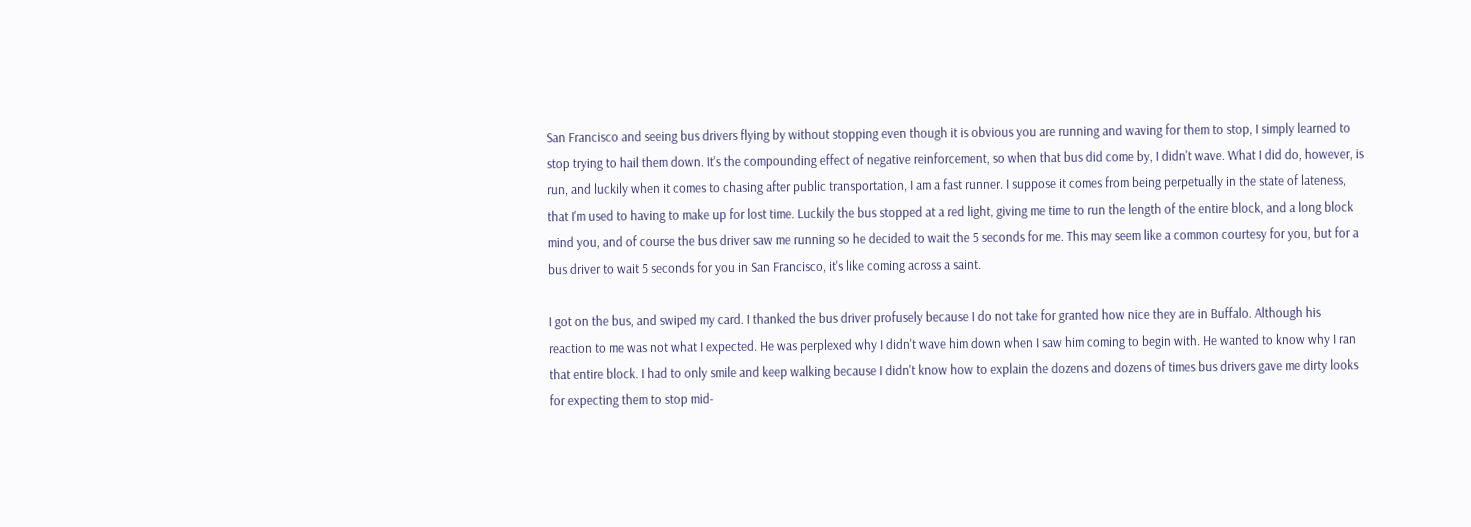San Francisco and seeing bus drivers flying by without stopping even though it is obvious you are running and waving for them to stop, I simply learned to stop trying to hail them down. It's the compounding effect of negative reinforcement, so when that bus did come by, I didn't wave. What I did do, however, is run, and luckily when it comes to chasing after public transportation, I am a fast runner. I suppose it comes from being perpetually in the state of lateness, that I'm used to having to make up for lost time. Luckily the bus stopped at a red light, giving me time to run the length of the entire block, and a long block mind you, and of course the bus driver saw me running so he decided to wait the 5 seconds for me. This may seem like a common courtesy for you, but for a bus driver to wait 5 seconds for you in San Francisco, it's like coming across a saint.

I got on the bus, and swiped my card. I thanked the bus driver profusely because I do not take for granted how nice they are in Buffalo. Although his reaction to me was not what I expected. He was perplexed why I didn't wave him down when I saw him coming to begin with. He wanted to know why I ran that entire block. I had to only smile and keep walking because I didn't know how to explain the dozens and dozens of times bus drivers gave me dirty looks for expecting them to stop mid-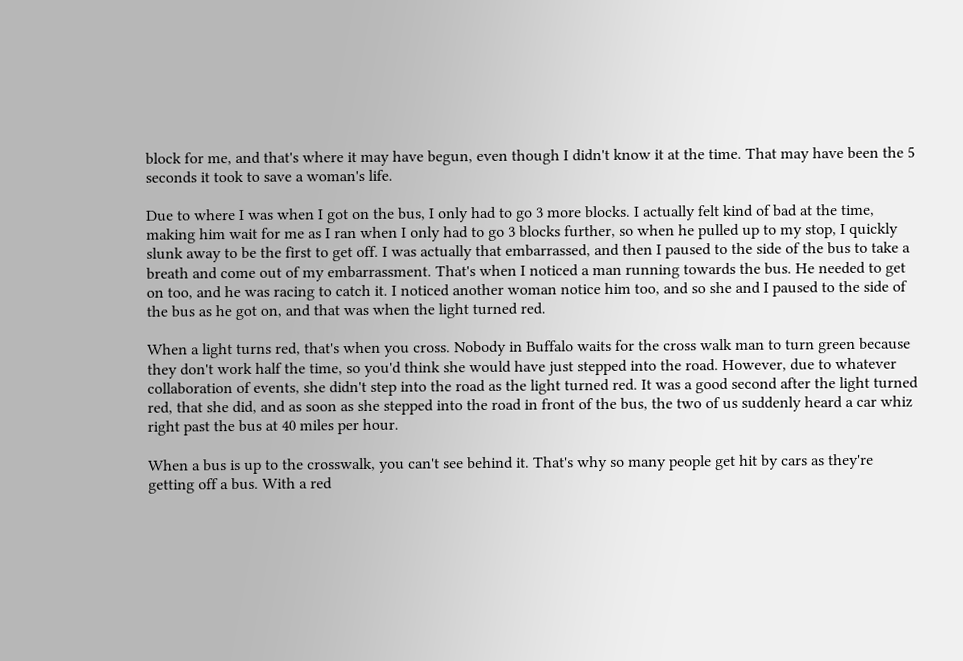block for me, and that's where it may have begun, even though I didn't know it at the time. That may have been the 5 seconds it took to save a woman's life.

Due to where I was when I got on the bus, I only had to go 3 more blocks. I actually felt kind of bad at the time, making him wait for me as I ran when I only had to go 3 blocks further, so when he pulled up to my stop, I quickly slunk away to be the first to get off. I was actually that embarrassed, and then I paused to the side of the bus to take a breath and come out of my embarrassment. That's when I noticed a man running towards the bus. He needed to get on too, and he was racing to catch it. I noticed another woman notice him too, and so she and I paused to the side of the bus as he got on, and that was when the light turned red.

When a light turns red, that's when you cross. Nobody in Buffalo waits for the cross walk man to turn green because they don't work half the time, so you'd think she would have just stepped into the road. However, due to whatever collaboration of events, she didn't step into the road as the light turned red. It was a good second after the light turned red, that she did, and as soon as she stepped into the road in front of the bus, the two of us suddenly heard a car whiz right past the bus at 40 miles per hour.

When a bus is up to the crosswalk, you can't see behind it. That's why so many people get hit by cars as they're getting off a bus. With a red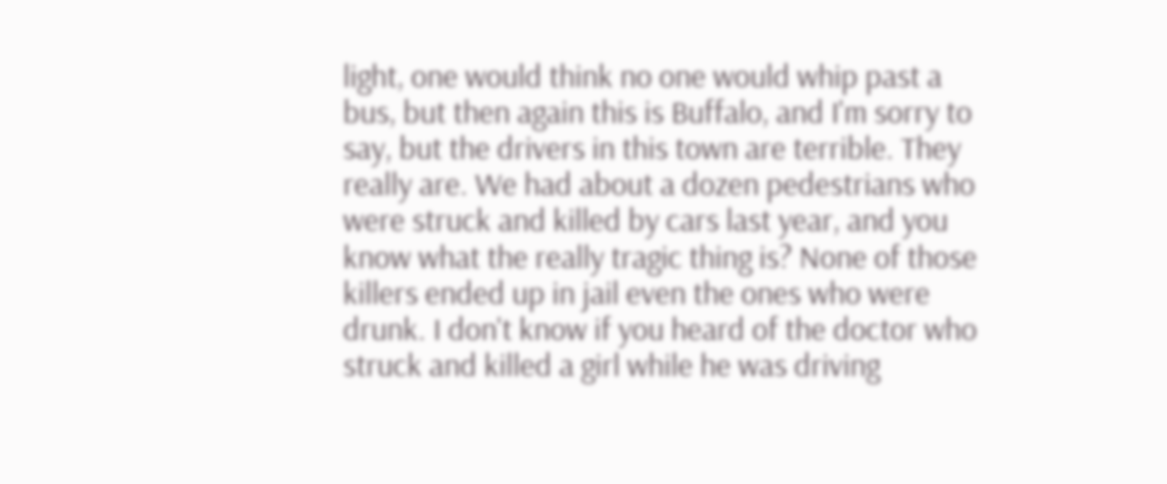light, one would think no one would whip past a bus, but then again this is Buffalo, and I'm sorry to say, but the drivers in this town are terrible. They really are. We had about a dozen pedestrians who were struck and killed by cars last year, and you know what the really tragic thing is? None of those killers ended up in jail even the ones who were drunk. I don't know if you heard of the doctor who struck and killed a girl while he was driving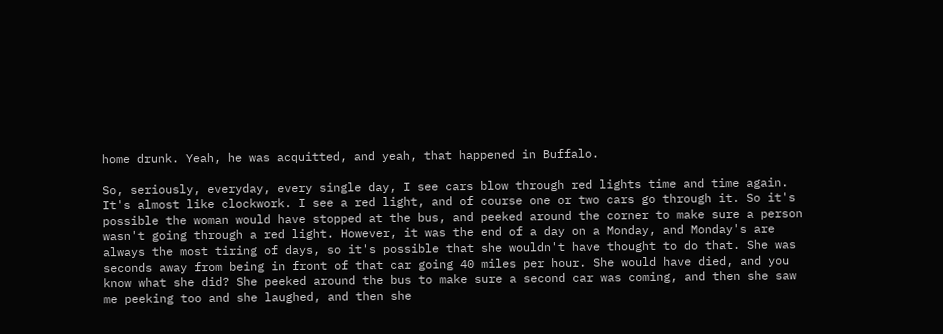home drunk. Yeah, he was acquitted, and yeah, that happened in Buffalo.

So, seriously, everyday, every single day, I see cars blow through red lights time and time again. It's almost like clockwork. I see a red light, and of course one or two cars go through it. So it's possible the woman would have stopped at the bus, and peeked around the corner to make sure a person wasn't going through a red light. However, it was the end of a day on a Monday, and Monday's are always the most tiring of days, so it's possible that she wouldn't have thought to do that. She was seconds away from being in front of that car going 40 miles per hour. She would have died, and you know what she did? She peeked around the bus to make sure a second car was coming, and then she saw me peeking too and she laughed, and then she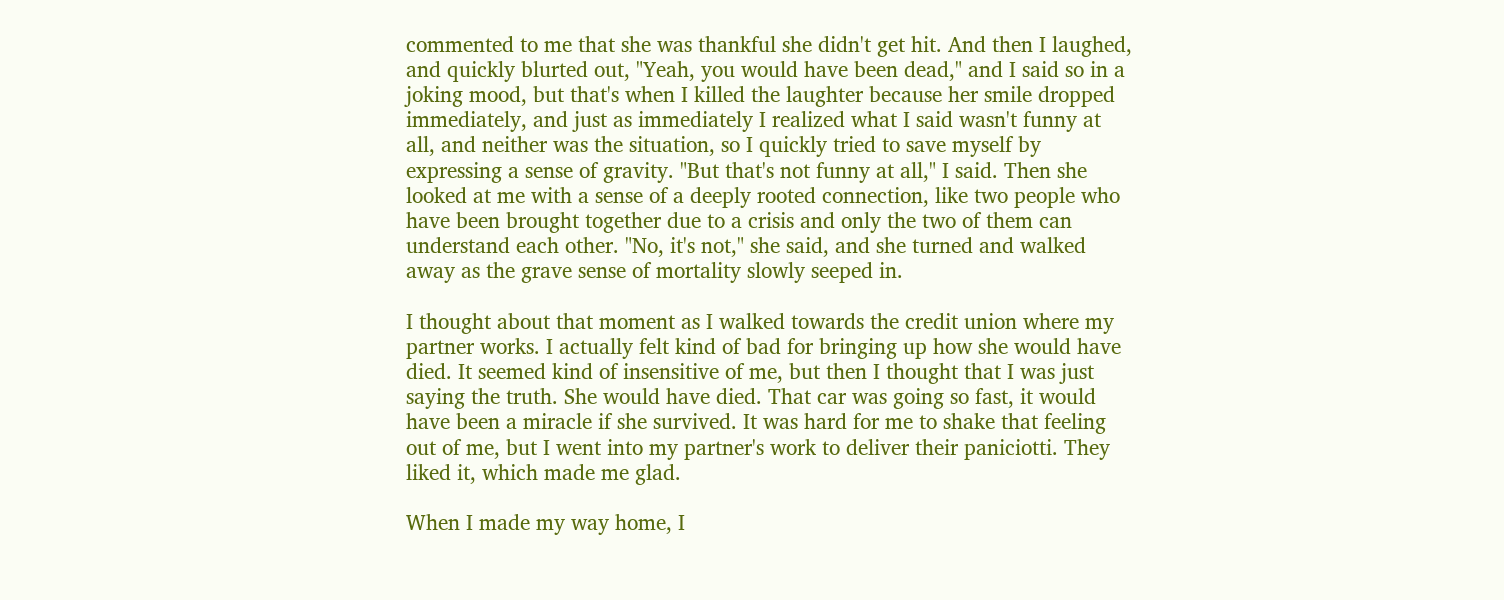commented to me that she was thankful she didn't get hit. And then I laughed, and quickly blurted out, "Yeah, you would have been dead," and I said so in a joking mood, but that's when I killed the laughter because her smile dropped immediately, and just as immediately I realized what I said wasn't funny at all, and neither was the situation, so I quickly tried to save myself by expressing a sense of gravity. "But that's not funny at all," I said. Then she looked at me with a sense of a deeply rooted connection, like two people who have been brought together due to a crisis and only the two of them can understand each other. "No, it's not," she said, and she turned and walked away as the grave sense of mortality slowly seeped in.

I thought about that moment as I walked towards the credit union where my partner works. I actually felt kind of bad for bringing up how she would have died. It seemed kind of insensitive of me, but then I thought that I was just saying the truth. She would have died. That car was going so fast, it would have been a miracle if she survived. It was hard for me to shake that feeling out of me, but I went into my partner's work to deliver their paniciotti. They liked it, which made me glad.

When I made my way home, I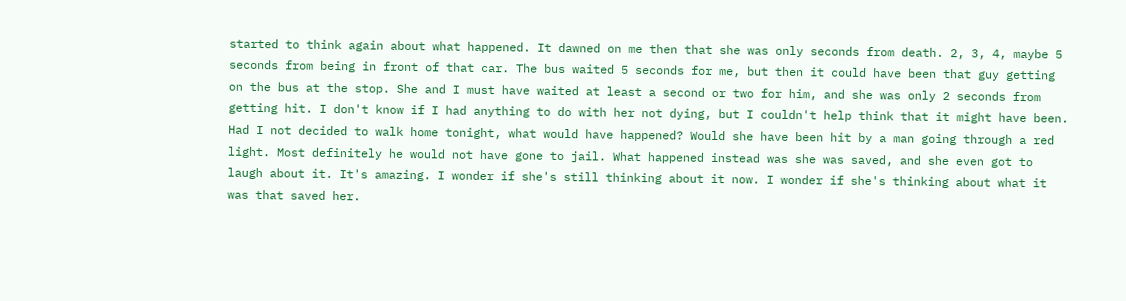started to think again about what happened. It dawned on me then that she was only seconds from death. 2, 3, 4, maybe 5 seconds from being in front of that car. The bus waited 5 seconds for me, but then it could have been that guy getting on the bus at the stop. She and I must have waited at least a second or two for him, and she was only 2 seconds from getting hit. I don't know if I had anything to do with her not dying, but I couldn't help think that it might have been. Had I not decided to walk home tonight, what would have happened? Would she have been hit by a man going through a red light. Most definitely he would not have gone to jail. What happened instead was she was saved, and she even got to laugh about it. It's amazing. I wonder if she's still thinking about it now. I wonder if she's thinking about what it was that saved her.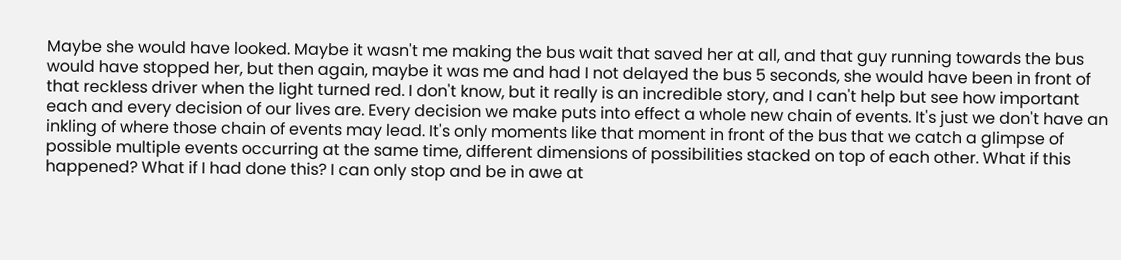Maybe she would have looked. Maybe it wasn't me making the bus wait that saved her at all, and that guy running towards the bus would have stopped her, but then again, maybe it was me and had I not delayed the bus 5 seconds, she would have been in front of that reckless driver when the light turned red. I don't know, but it really is an incredible story, and I can't help but see how important each and every decision of our lives are. Every decision we make puts into effect a whole new chain of events. It's just we don't have an inkling of where those chain of events may lead. It's only moments like that moment in front of the bus that we catch a glimpse of possible multiple events occurring at the same time, different dimensions of possibilities stacked on top of each other. What if this happened? What if I had done this? I can only stop and be in awe at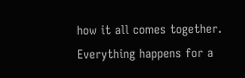how it all comes together. Everything happens for a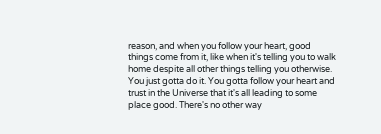reason, and when you follow your heart, good things come from it, like when it's telling you to walk home despite all other things telling you otherwise. You just gotta do it. You gotta follow your heart and trust in the Universe that it's all leading to some place good. There's no other way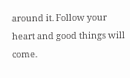around it. Follow your heart and good things will come.